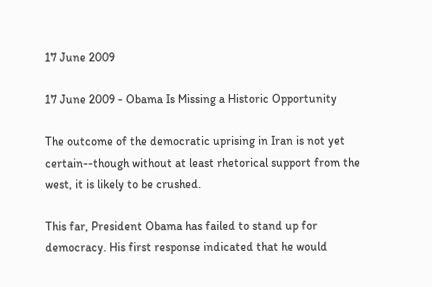17 June 2009

17 June 2009 - Obama Is Missing a Historic Opportunity

The outcome of the democratic uprising in Iran is not yet certain--though without at least rhetorical support from the west, it is likely to be crushed.

This far, President Obama has failed to stand up for democracy. His first response indicated that he would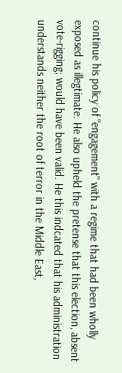continue his policy of "engagement" with a regime that had been wholly exposed as illegtimate. He also upheld the pretense that this election, absent vote-rigging; would have been valid. He this indcated that his administration understands neither the root of terror in the Middle East,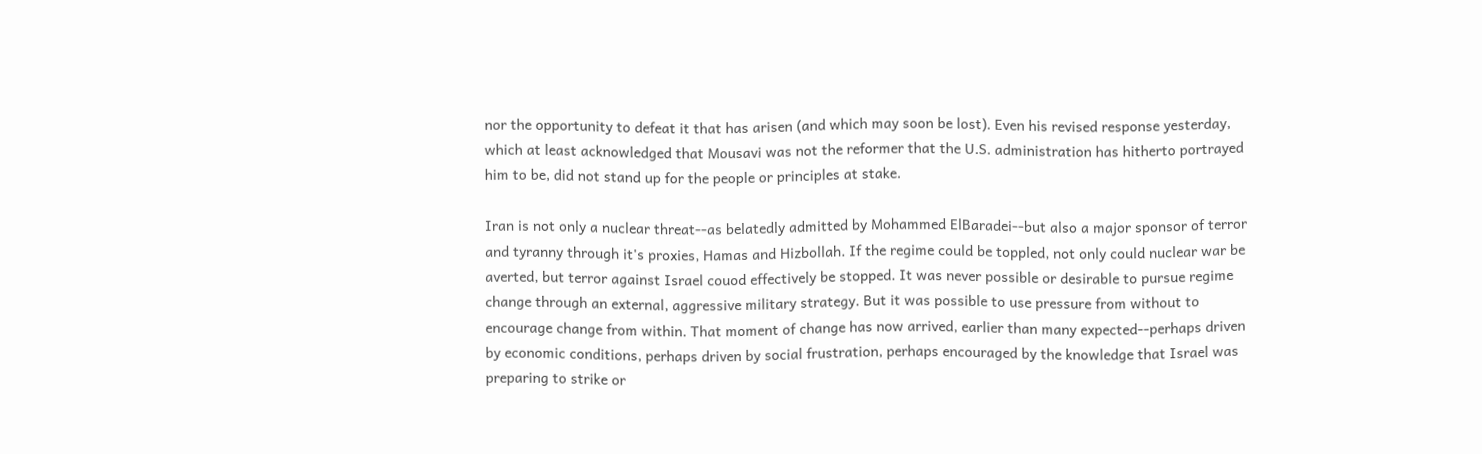nor the opportunity to defeat it that has arisen (and which may soon be lost). Even his revised response yesterday, which at least acknowledged that Mousavi was not the reformer that the U.S. administration has hitherto portrayed him to be, did not stand up for the people or principles at stake.

Iran is not only a nuclear threat--as belatedly admitted by Mohammed ElBaradei--but also a major sponsor of terror and tyranny through it's proxies, Hamas and Hizbollah. If the regime could be toppled, not only could nuclear war be averted, but terror against Israel couod effectively be stopped. It was never possible or desirable to pursue regime change through an external, aggressive military strategy. But it was possible to use pressure from without to encourage change from within. That moment of change has now arrived, earlier than many expected--perhaps driven by economic conditions, perhaps driven by social frustration, perhaps encouraged by the knowledge that Israel was preparing to strike or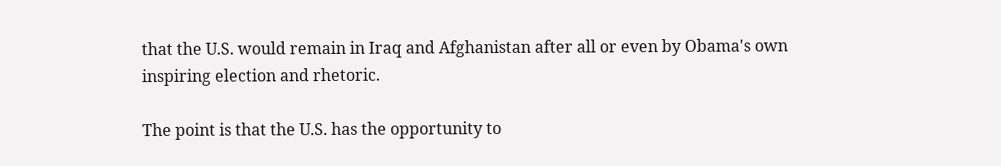that the U.S. would remain in Iraq and Afghanistan after all or even by Obama's own inspiring election and rhetoric.

The point is that the U.S. has the opportunity to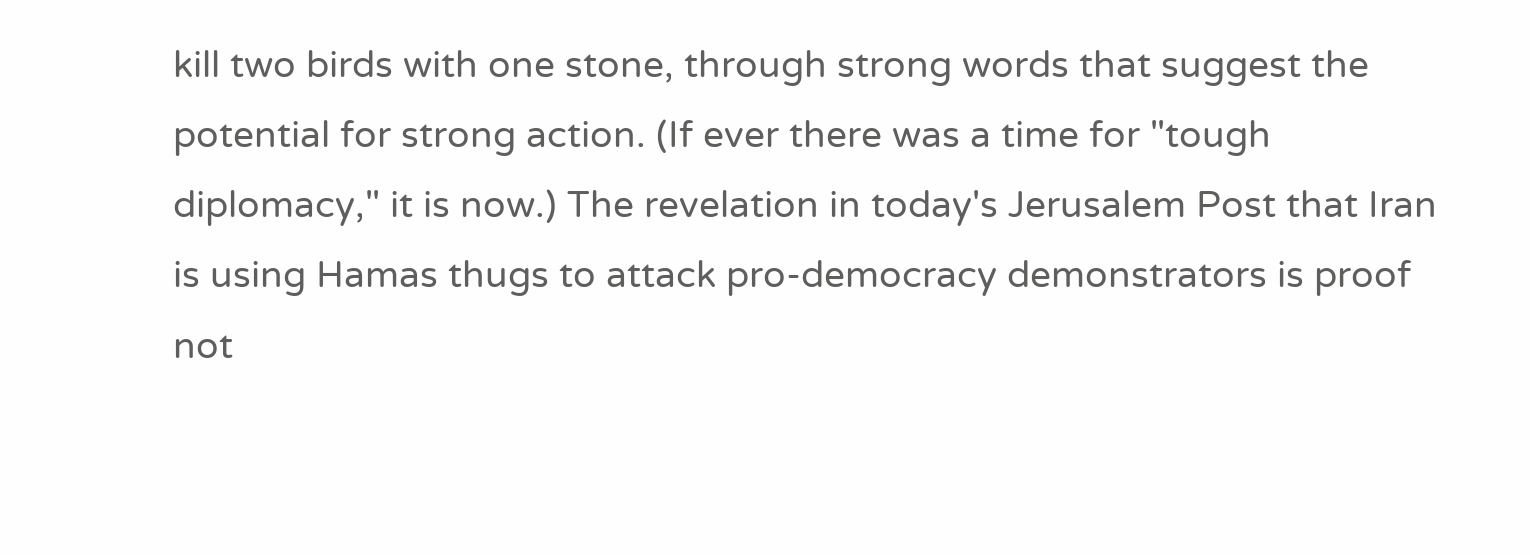kill two birds with one stone, through strong words that suggest the potential for strong action. (If ever there was a time for "tough diplomacy," it is now.) The revelation in today's Jerusalem Post that Iran is using Hamas thugs to attack pro-democracy demonstrators is proof not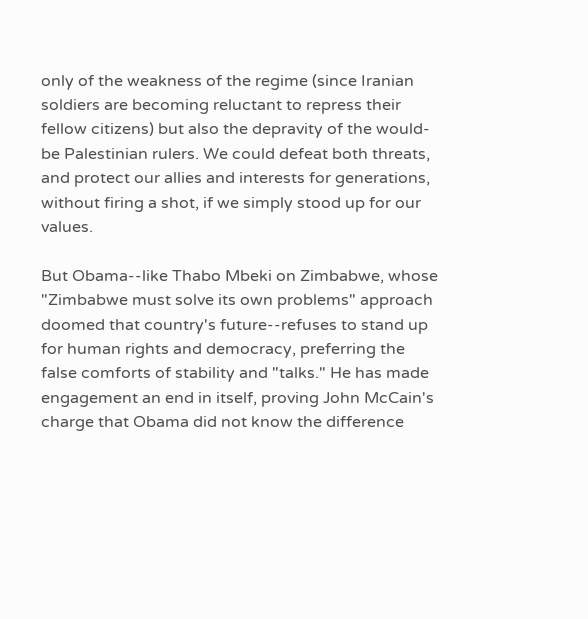only of the weakness of the regime (since Iranian soldiers are becoming reluctant to repress their fellow citizens) but also the depravity of the would-be Palestinian rulers. We could defeat both threats, and protect our allies and interests for generations, without firing a shot, if we simply stood up for our values.

But Obama--like Thabo Mbeki on Zimbabwe, whose "Zimbabwe must solve its own problems" approach doomed that country's future--refuses to stand up for human rights and democracy, preferring the false comforts of stability and "talks." He has made engagement an end in itself, proving John McCain's charge that Obama did not know the difference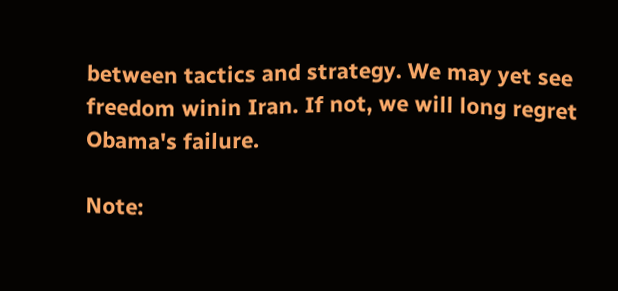between tactics and strategy. We may yet see freedom winin Iran. If not, we will long regret Obama's failure.

Note: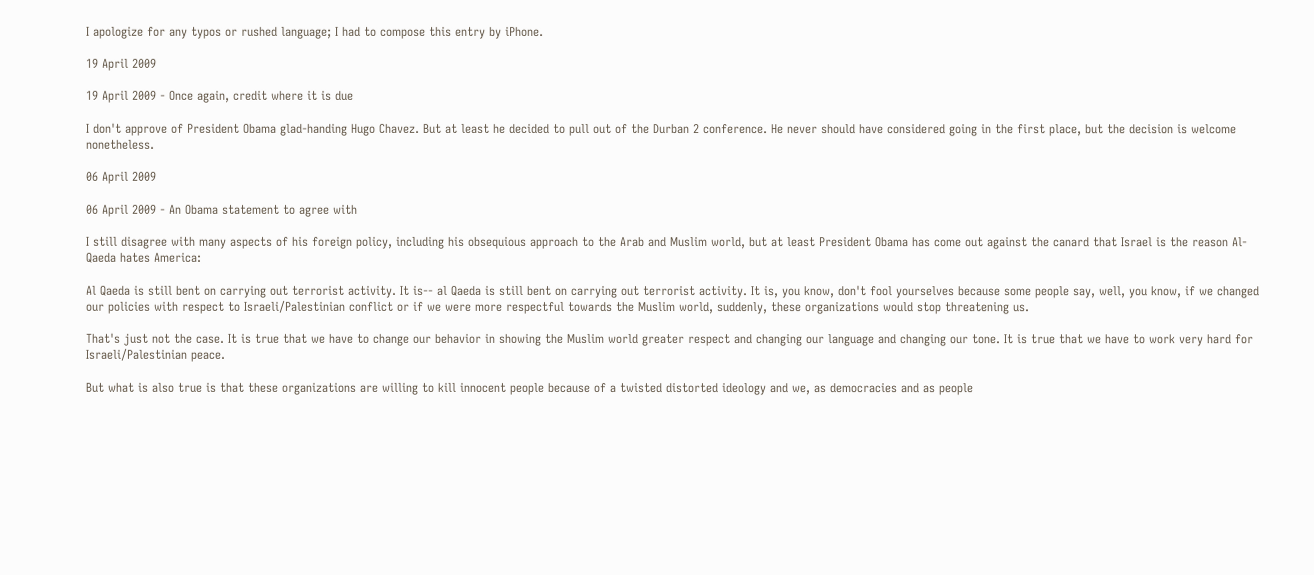I apologize for any typos or rushed language; I had to compose this entry by iPhone.

19 April 2009

19 April 2009 - Once again, credit where it is due

I don't approve of President Obama glad-handing Hugo Chavez. But at least he decided to pull out of the Durban 2 conference. He never should have considered going in the first place, but the decision is welcome nonetheless.

06 April 2009

06 April 2009 - An Obama statement to agree with

I still disagree with many aspects of his foreign policy, including his obsequious approach to the Arab and Muslim world, but at least President Obama has come out against the canard that Israel is the reason Al-Qaeda hates America:

Al Qaeda is still bent on carrying out terrorist activity. It is-- al Qaeda is still bent on carrying out terrorist activity. It is, you know, don't fool yourselves because some people say, well, you know, if we changed our policies with respect to Israeli/Palestinian conflict or if we were more respectful towards the Muslim world, suddenly, these organizations would stop threatening us.

That's just not the case. It is true that we have to change our behavior in showing the Muslim world greater respect and changing our language and changing our tone. It is true that we have to work very hard for Israeli/Palestinian peace.

But what is also true is that these organizations are willing to kill innocent people because of a twisted distorted ideology and we, as democracies and as people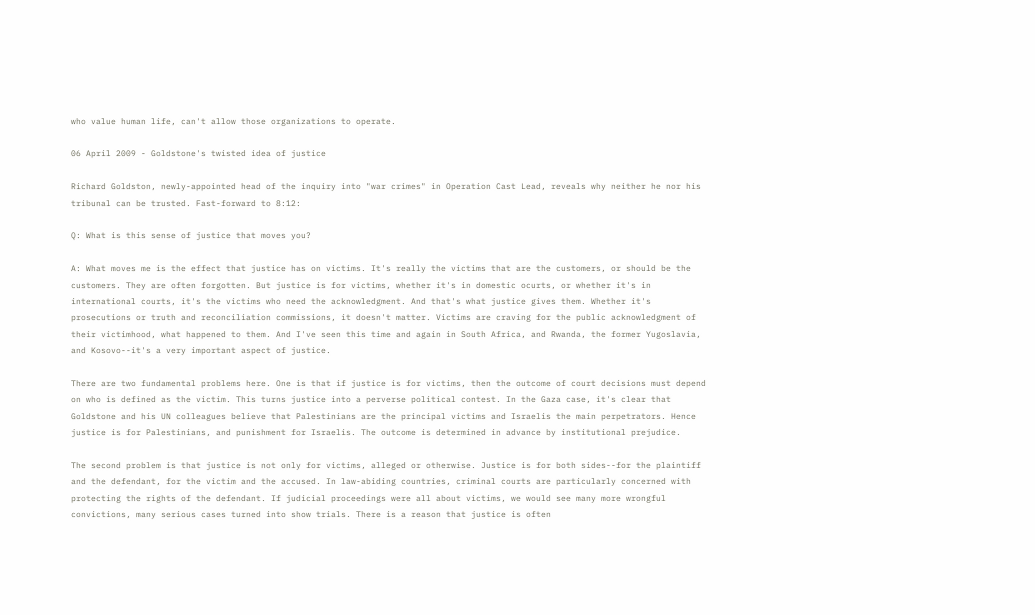who value human life, can't allow those organizations to operate.

06 April 2009 - Goldstone's twisted idea of justice

Richard Goldston, newly-appointed head of the inquiry into "war crimes" in Operation Cast Lead, reveals why neither he nor his tribunal can be trusted. Fast-forward to 8:12:

Q: What is this sense of justice that moves you?

A: What moves me is the effect that justice has on victims. It's really the victims that are the customers, or should be the customers. They are often forgotten. But justice is for victims, whether it's in domestic ocurts, or whether it's in international courts, it's the victims who need the acknowledgment. And that's what justice gives them. Whether it's prosecutions or truth and reconciliation commissions, it doesn't matter. Victims are craving for the public acknowledgment of their victimhood, what happened to them. And I've seen this time and again in South Africa, and Rwanda, the former Yugoslavia, and Kosovo--it's a very important aspect of justice.

There are two fundamental problems here. One is that if justice is for victims, then the outcome of court decisions must depend on who is defined as the victim. This turns justice into a perverse political contest. In the Gaza case, it's clear that Goldstone and his UN colleagues believe that Palestinians are the principal victims and Israelis the main perpetrators. Hence justice is for Palestinians, and punishment for Israelis. The outcome is determined in advance by institutional prejudice.

The second problem is that justice is not only for victims, alleged or otherwise. Justice is for both sides--for the plaintiff and the defendant, for the victim and the accused. In law-abiding countries, criminal courts are particularly concerned with protecting the rights of the defendant. If judicial proceedings were all about victims, we would see many more wrongful convictions, many serious cases turned into show trials. There is a reason that justice is often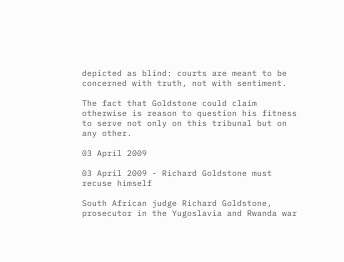depicted as blind: courts are meant to be concerned with truth, not with sentiment.

The fact that Goldstone could claim otherwise is reason to question his fitness to serve not only on this tribunal but on any other.

03 April 2009

03 April 2009 - Richard Goldstone must recuse himself

South African judge Richard Goldstone, prosecutor in the Yugoslavia and Rwanda war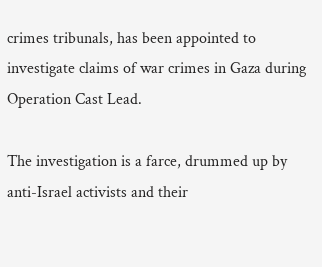crimes tribunals, has been appointed to investigate claims of war crimes in Gaza during Operation Cast Lead.

The investigation is a farce, drummed up by anti-Israel activists and their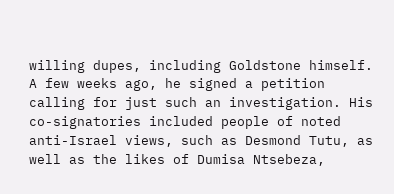willing dupes, including Goldstone himself. A few weeks ago, he signed a petition calling for just such an investigation. His co-signatories included people of noted anti-Israel views, such as Desmond Tutu, as well as the likes of Dumisa Ntsebeza,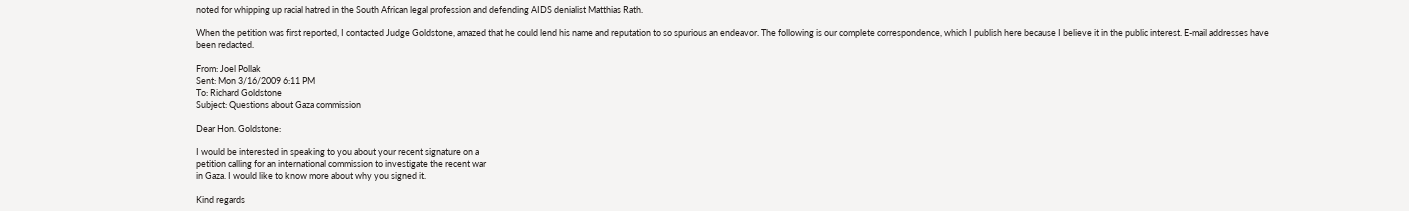noted for whipping up racial hatred in the South African legal profession and defending AIDS denialist Matthias Rath.

When the petition was first reported, I contacted Judge Goldstone, amazed that he could lend his name and reputation to so spurious an endeavor. The following is our complete correspondence, which I publish here because I believe it in the public interest. E-mail addresses have been redacted.

From: Joel Pollak
Sent: Mon 3/16/2009 6:11 PM
To: Richard Goldstone
Subject: Questions about Gaza commission

Dear Hon. Goldstone:

I would be interested in speaking to you about your recent signature on a
petition calling for an international commission to investigate the recent war
in Gaza. I would like to know more about why you signed it.

Kind regards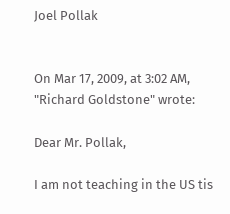Joel Pollak


On Mar 17, 2009, at 3:02 AM, "Richard Goldstone" wrote:

Dear Mr. Pollak,

I am not teaching in the US tis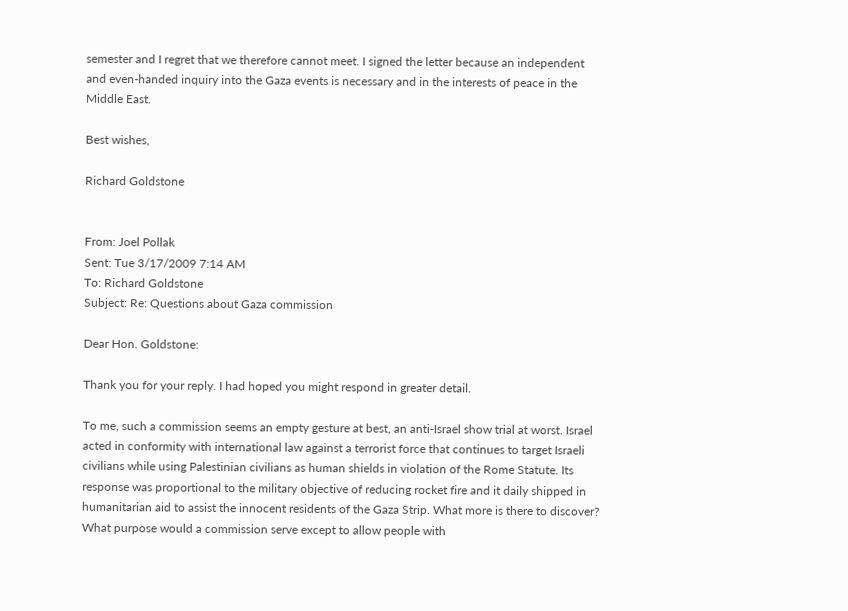semester and I regret that we therefore cannot meet. I signed the letter because an independent and even-handed inquiry into the Gaza events is necessary and in the interests of peace in the Middle East.

Best wishes,

Richard Goldstone


From: Joel Pollak
Sent: Tue 3/17/2009 7:14 AM
To: Richard Goldstone
Subject: Re: Questions about Gaza commission

Dear Hon. Goldstone:

Thank you for your reply. I had hoped you might respond in greater detail.

To me, such a commission seems an empty gesture at best, an anti-Israel show trial at worst. Israel acted in conformity with international law against a terrorist force that continues to target Israeli civilians while using Palestinian civilians as human shields in violation of the Rome Statute. Its response was proportional to the military objective of reducing rocket fire and it daily shipped in humanitarian aid to assist the innocent residents of the Gaza Strip. What more is there to discover? What purpose would a commission serve except to allow people with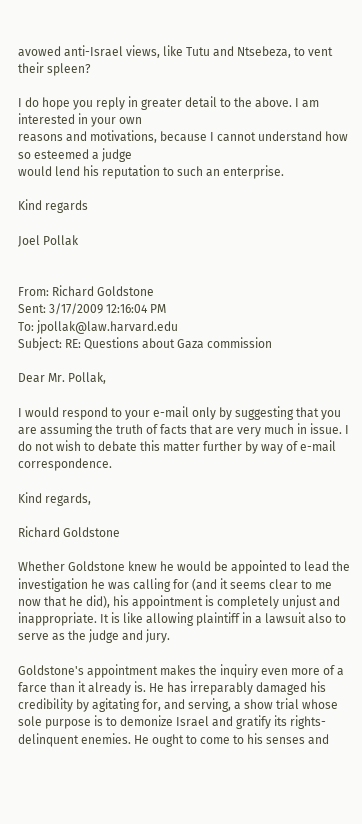avowed anti-Israel views, like Tutu and Ntsebeza, to vent their spleen?

I do hope you reply in greater detail to the above. I am interested in your own
reasons and motivations, because I cannot understand how so esteemed a judge
would lend his reputation to such an enterprise.

Kind regards

Joel Pollak


From: Richard Goldstone
Sent: 3/17/2009 12:16:04 PM
To: jpollak@law.harvard.edu
Subject: RE: Questions about Gaza commission

Dear Mr. Pollak,

I would respond to your e-mail only by suggesting that you are assuming the truth of facts that are very much in issue. I do not wish to debate this matter further by way of e-mail correspondence.

Kind regards,

Richard Goldstone

Whether Goldstone knew he would be appointed to lead the investigation he was calling for (and it seems clear to me now that he did), his appointment is completely unjust and inappropriate. It is like allowing plaintiff in a lawsuit also to serve as the judge and jury.

Goldstone's appointment makes the inquiry even more of a farce than it already is. He has irreparably damaged his credibility by agitating for, and serving, a show trial whose sole purpose is to demonize Israel and gratify its rights-delinquent enemies. He ought to come to his senses and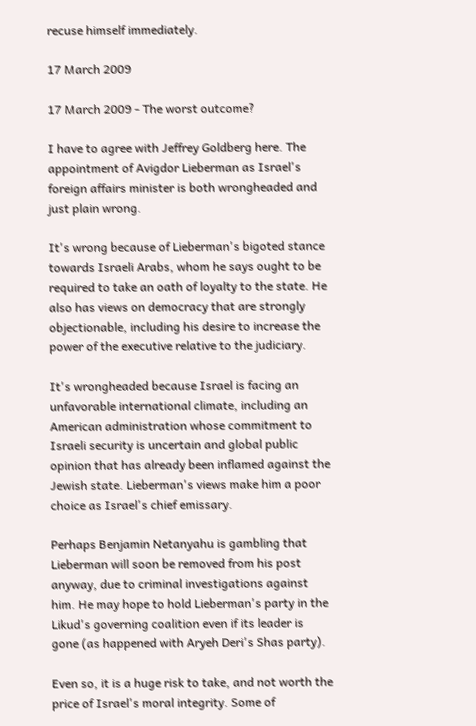recuse himself immediately.

17 March 2009

17 March 2009 - The worst outcome?

I have to agree with Jeffrey Goldberg here. The appointment of Avigdor Lieberman as Israel's foreign affairs minister is both wrongheaded and just plain wrong.

It's wrong because of Lieberman's bigoted stance towards Israeli Arabs, whom he says ought to be required to take an oath of loyalty to the state. He also has views on democracy that are strongly objectionable, including his desire to increase the power of the executive relative to the judiciary.

It's wrongheaded because Israel is facing an unfavorable international climate, including an American administration whose commitment to Israeli security is uncertain and global public opinion that has already been inflamed against the Jewish state. Lieberman's views make him a poor choice as Israel's chief emissary.

Perhaps Benjamin Netanyahu is gambling that Lieberman will soon be removed from his post anyway, due to criminal investigations against him. He may hope to hold Lieberman's party in the Likud's governing coalition even if its leader is gone (as happened with Aryeh Deri's Shas party).

Even so, it is a huge risk to take, and not worth the price of Israel's moral integrity. Some of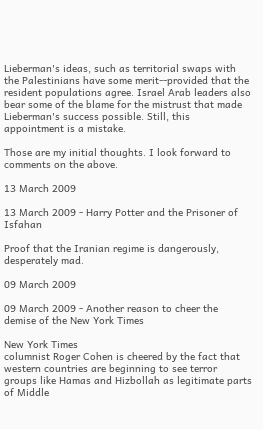Lieberman's ideas, such as territorial swaps with the Palestinians have some merit--provided that the resident populations agree. Israel Arab leaders also bear some of the blame for the mistrust that made Lieberman's success possible. Still, this appointment is a mistake.

Those are my initial thoughts. I look forward to comments on the above.

13 March 2009

13 March 2009 - Harry Potter and the Prisoner of Isfahan

Proof that the Iranian regime is dangerously, desperately mad.

09 March 2009

09 March 2009 - Another reason to cheer the demise of the New York Times

New York Times
columnist Roger Cohen is cheered by the fact that western countries are beginning to see terror groups like Hamas and Hizbollah as legitimate parts of Middle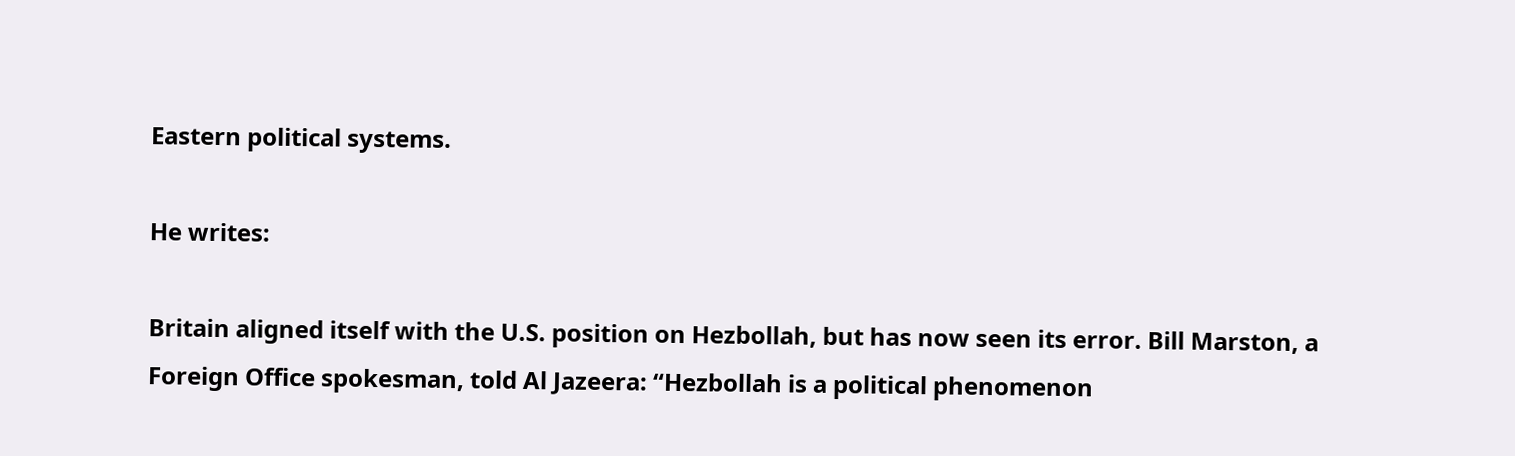Eastern political systems.

He writes:

Britain aligned itself with the U.S. position on Hezbollah, but has now seen its error. Bill Marston, a Foreign Office spokesman, told Al Jazeera: “Hezbollah is a political phenomenon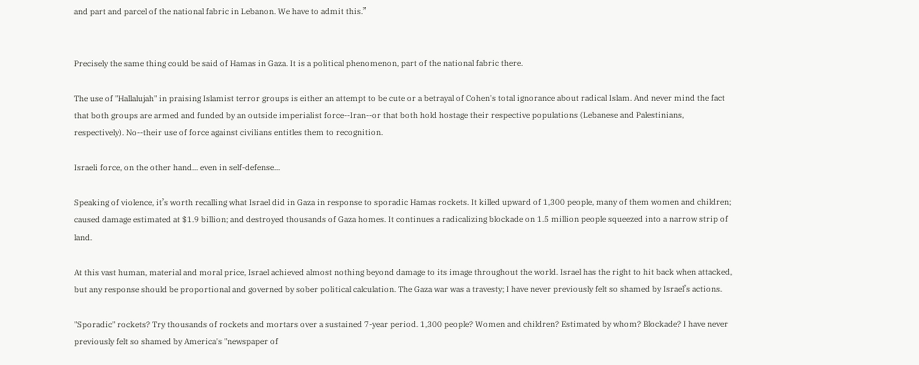and part and parcel of the national fabric in Lebanon. We have to admit this.”


Precisely the same thing could be said of Hamas in Gaza. It is a political phenomenon, part of the national fabric there.

The use of "Hallalujah" in praising Islamist terror groups is either an attempt to be cute or a betrayal of Cohen's total ignorance about radical Islam. And never mind the fact that both groups are armed and funded by an outside imperialist force--Iran--or that both hold hostage their respective populations (Lebanese and Palestinians, respectively). No--their use of force against civilians entitles them to recognition.

Israeli force, on the other hand... even in self-defense...

Speaking of violence, it’s worth recalling what Israel did in Gaza in response to sporadic Hamas rockets. It killed upward of 1,300 people, many of them women and children; caused damage estimated at $1.9 billion; and destroyed thousands of Gaza homes. It continues a radicalizing blockade on 1.5 million people squeezed into a narrow strip of land.

At this vast human, material and moral price, Israel achieved almost nothing beyond damage to its image throughout the world. Israel has the right to hit back when attacked, but any response should be proportional and governed by sober political calculation. The Gaza war was a travesty; I have never previously felt so shamed by Israel’s actions.

"Sporadic" rockets? Try thousands of rockets and mortars over a sustained 7-year period. 1,300 people? Women and children? Estimated by whom? Blockade? I have never previously felt so shamed by America's "newspaper of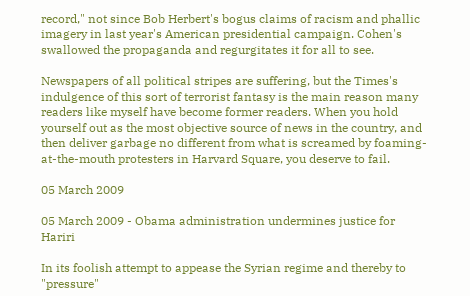record," not since Bob Herbert's bogus claims of racism and phallic imagery in last year's American presidential campaign. Cohen's swallowed the propaganda and regurgitates it for all to see.

Newspapers of all political stripes are suffering, but the Times's indulgence of this sort of terrorist fantasy is the main reason many readers like myself have become former readers. When you hold yourself out as the most objective source of news in the country, and then deliver garbage no different from what is screamed by foaming-at-the-mouth protesters in Harvard Square, you deserve to fail.

05 March 2009

05 March 2009 - Obama administration undermines justice for Hariri

In its foolish attempt to appease the Syrian regime and thereby to "pressure"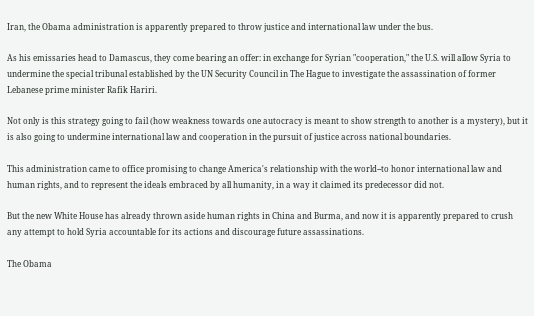Iran, the Obama administration is apparently prepared to throw justice and international law under the bus.

As his emissaries head to Damascus, they come bearing an offer: in exchange for Syrian "cooperation," the U.S. will allow Syria to undermine the special tribunal established by the UN Security Council in The Hague to investigate the assassination of former Lebanese prime minister Rafik Hariri.

Not only is this strategy going to fail (how weakness towards one autocracy is meant to show strength to another is a mystery), but it is also going to undermine international law and cooperation in the pursuit of justice across national boundaries.

This administration came to office promising to change America's relationship with the world--to honor international law and human rights, and to represent the ideals embraced by all humanity, in a way it claimed its predecessor did not.

But the new White House has already thrown aside human rights in China and Burma, and now it is apparently prepared to crush any attempt to hold Syria accountable for its actions and discourage future assassinations.

The Obama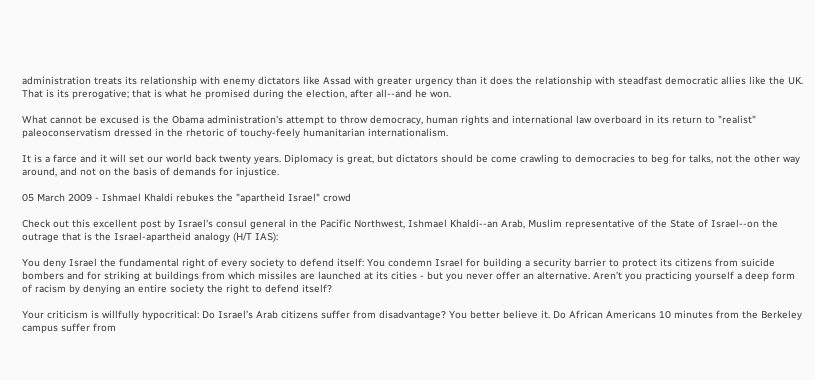administration treats its relationship with enemy dictators like Assad with greater urgency than it does the relationship with steadfast democratic allies like the UK. That is its prerogative; that is what he promised during the election, after all--and he won.

What cannot be excused is the Obama administration's attempt to throw democracy, human rights and international law overboard in its return to "realist" paleoconservatism dressed in the rhetoric of touchy-feely humanitarian internationalism.

It is a farce and it will set our world back twenty years. Diplomacy is great, but dictators should be come crawling to democracies to beg for talks, not the other way around, and not on the basis of demands for injustice.

05 March 2009 - Ishmael Khaldi rebukes the "apartheid Israel" crowd

Check out this excellent post by Israel's consul general in the Pacific Northwest, Ishmael Khaldi--an Arab, Muslim representative of the State of Israel--on the outrage that is the Israel-apartheid analogy (H/T IAS):

You deny Israel the fundamental right of every society to defend itself: You condemn Israel for building a security barrier to protect its citizens from suicide bombers and for striking at buildings from which missiles are launched at its cities - but you never offer an alternative. Aren’t you practicing yourself a deep form of racism by denying an entire society the right to defend itself?

Your criticism is willfully hypocritical: Do Israel’s Arab citizens suffer from disadvantage? You better believe it. Do African Americans 10 minutes from the Berkeley campus suffer from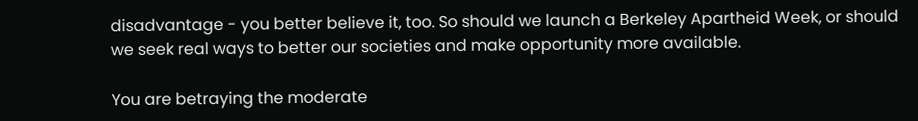disadvantage - you better believe it, too. So should we launch a Berkeley Apartheid Week, or should we seek real ways to better our societies and make opportunity more available.

You are betraying the moderate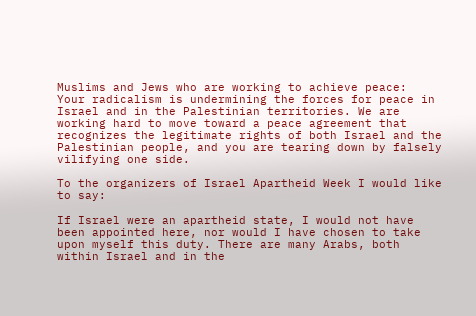Muslims and Jews who are working to achieve peace:
Your radicalism is undermining the forces for peace in Israel and in the Palestinian territories. We are working hard to move toward a peace agreement that recognizes the legitimate rights of both Israel and the Palestinian people, and you are tearing down by falsely vilifying one side.

To the organizers of Israel Apartheid Week I would like to say:

If Israel were an apartheid state, I would not have been appointed here, nor would I have chosen to take upon myself this duty. There are many Arabs, both within Israel and in the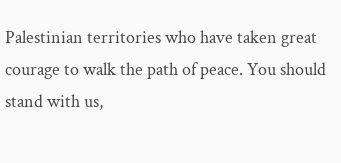Palestinian territories who have taken great courage to walk the path of peace. You should stand with us,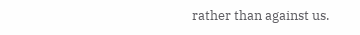rather than against us.